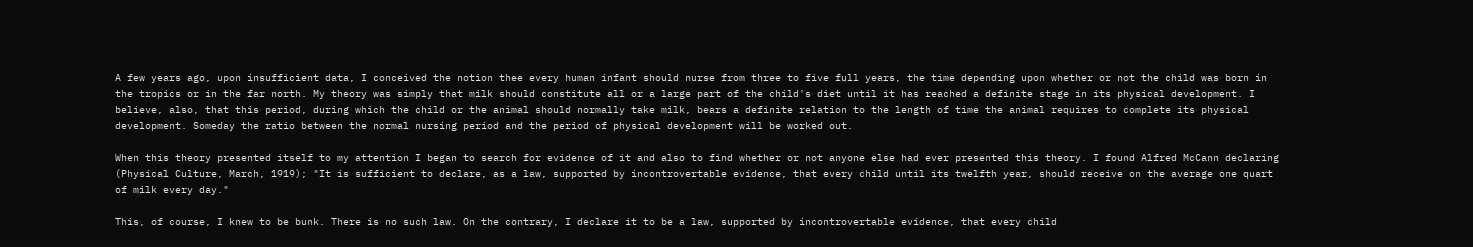A few years ago, upon insufficient data, I conceived the notion thee every human infant should nurse from three to five full years, the time depending upon whether or not the child was born in the tropics or in the far north. My theory was simply that milk should constitute all or a large part of the child's diet until it has reached a definite stage in its physical development. I believe, also, that this period, during which the child or the animal should normally take milk, bears a definite relation to the length of time the animal requires to complete its physical development. Someday the ratio between the normal nursing period and the period of physical development will be worked out.

When this theory presented itself to my attention I began to search for evidence of it and also to find whether or not anyone else had ever presented this theory. I found Alfred McCann declaring (Physical Culture, March, 1919); "It is sufficient to declare, as a law, supported by incontrovertable evidence, that every child until its twelfth year, should receive on the average one quart of milk every day."

This, of course, I knew to be bunk. There is no such law. On the contrary, I declare it to be a law, supported by incontrovertable evidence, that every child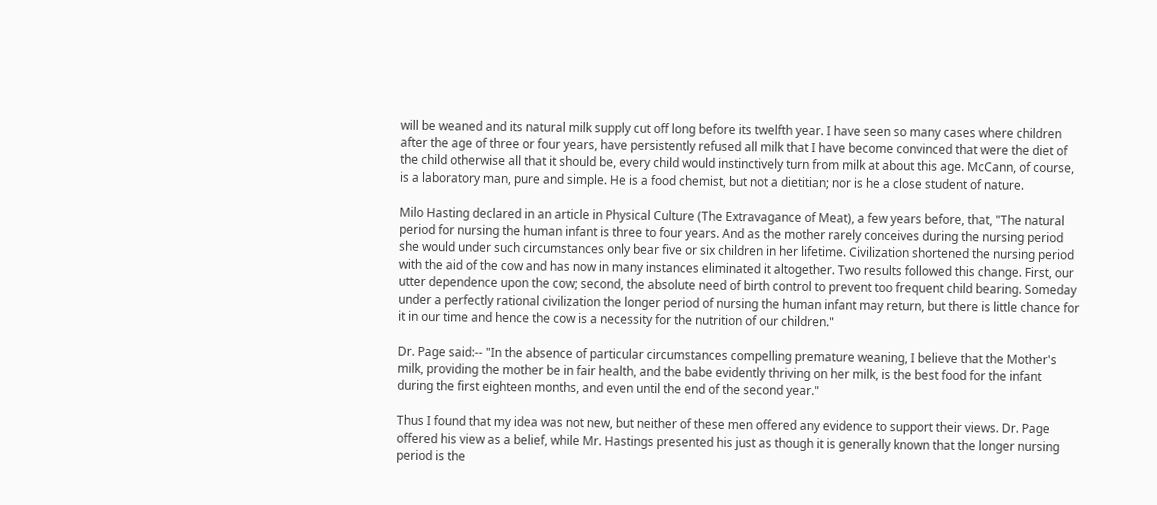will be weaned and its natural milk supply cut off long before its twelfth year. I have seen so many cases where children after the age of three or four years, have persistently refused all milk that I have become convinced that were the diet of the child otherwise all that it should be, every child would instinctively turn from milk at about this age. McCann, of course, is a laboratory man, pure and simple. He is a food chemist, but not a dietitian; nor is he a close student of nature.

Milo Hasting declared in an article in Physical Culture (The Extravagance of Meat), a few years before, that, "The natural period for nursing the human infant is three to four years. And as the mother rarely conceives during the nursing period she would under such circumstances only bear five or six children in her lifetime. Civilization shortened the nursing period with the aid of the cow and has now in many instances eliminated it altogether. Two results followed this change. First, our utter dependence upon the cow; second, the absolute need of birth control to prevent too frequent child bearing. Someday under a perfectly rational civilization the longer period of nursing the human infant may return, but there is little chance for it in our time and hence the cow is a necessity for the nutrition of our children."

Dr. Page said:-- "In the absence of particular circumstances compelling premature weaning, I believe that the Mother's milk, providing the mother be in fair health, and the babe evidently thriving on her milk, is the best food for the infant during the first eighteen months, and even until the end of the second year."

Thus I found that my idea was not new, but neither of these men offered any evidence to support their views. Dr. Page offered his view as a belief, while Mr. Hastings presented his just as though it is generally known that the longer nursing period is the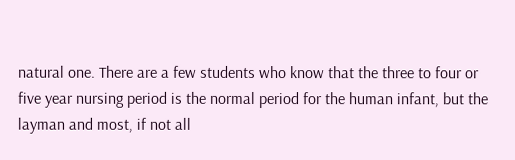natural one. There are a few students who know that the three to four or five year nursing period is the normal period for the human infant, but the layman and most, if not all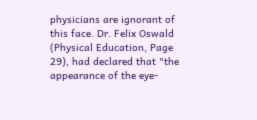physicians are ignorant of this face. Dr. Felix Oswald (Physical Education, Page 29), had declared that "the appearance of the eye-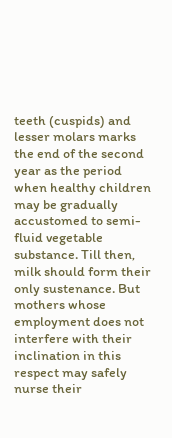teeth (cuspids) and lesser molars marks the end of the second year as the period when healthy children may be gradually accustomed to semi-fluid vegetable substance. Till then, milk should form their only sustenance. But mothers whose employment does not interfere with their inclination in this respect may safely nurse their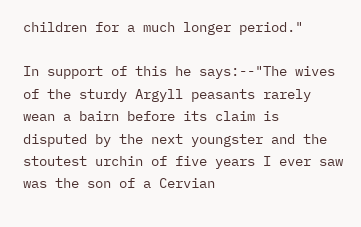children for a much longer period."

In support of this he says:--"The wives of the sturdy Argyll peasants rarely wean a bairn before its claim is disputed by the next youngster and the stoutest urchin of five years I ever saw was the son of a Cervian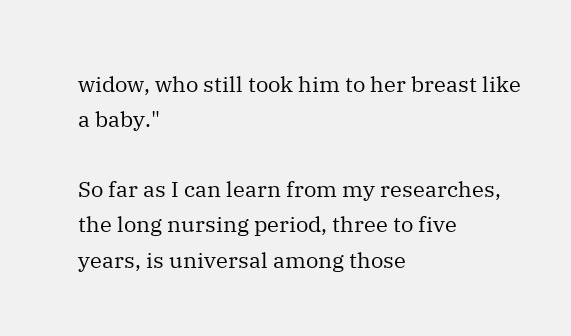widow, who still took him to her breast like a baby."

So far as I can learn from my researches, the long nursing period, three to five years, is universal among those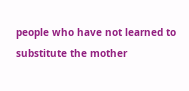people who have not learned to substitute the mother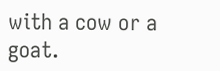with a cow or a goat.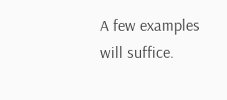A few examples will suffice.